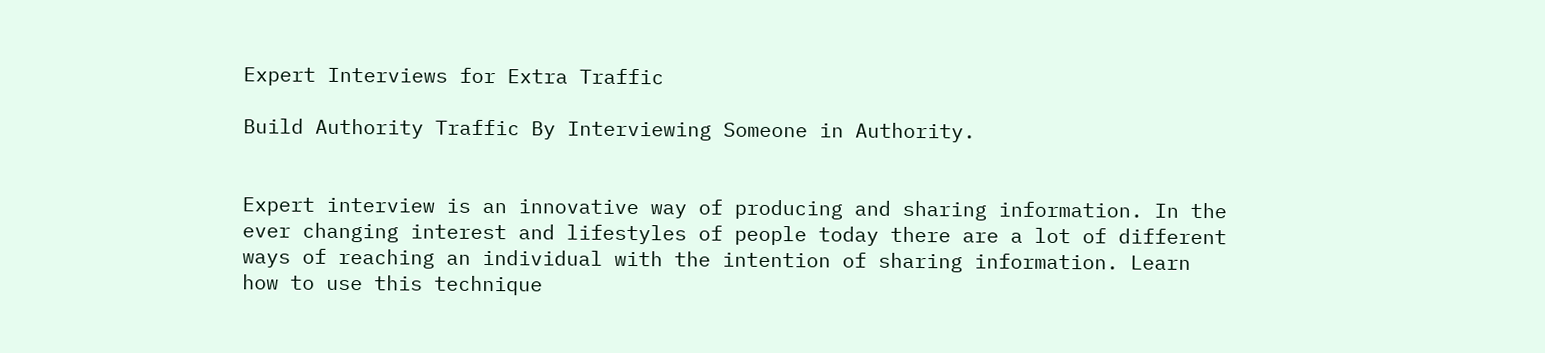Expert Interviews for Extra Traffic

Build Authority Traffic By Interviewing Someone in Authority.


Expert interview is an innovative way of producing and sharing information. In the ever changing interest and lifestyles of people today there are a lot of different ways of reaching an individual with the intention of sharing information. Learn how to use this technique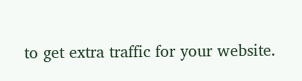to get extra traffic for your website.